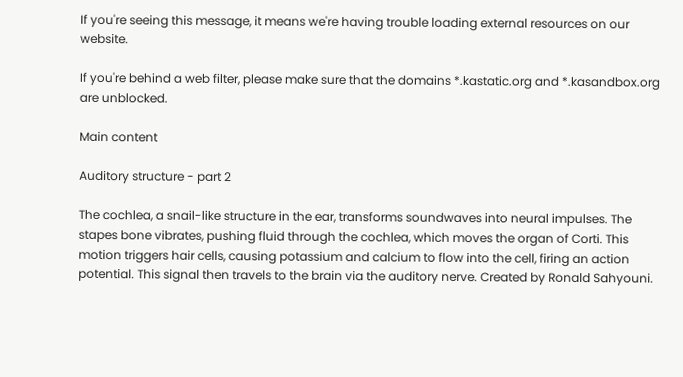If you're seeing this message, it means we're having trouble loading external resources on our website.

If you're behind a web filter, please make sure that the domains *.kastatic.org and *.kasandbox.org are unblocked.

Main content

Auditory structure - part 2

The cochlea, a snail-like structure in the ear, transforms soundwaves into neural impulses. The stapes bone vibrates, pushing fluid through the cochlea, which moves the organ of Corti. This motion triggers hair cells, causing potassium and calcium to flow into the cell, firing an action potential. This signal then travels to the brain via the auditory nerve. Created by Ronald Sahyouni.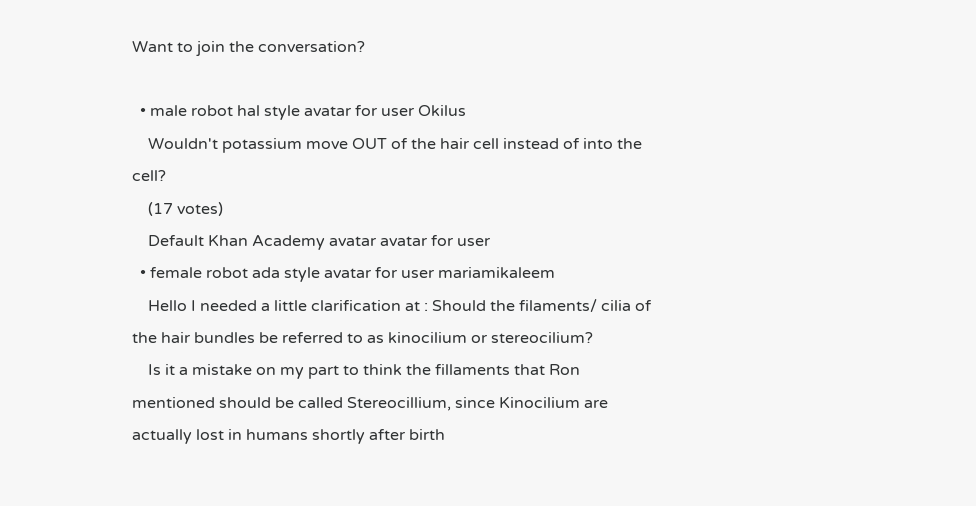Want to join the conversation?

  • male robot hal style avatar for user Okilus
    Wouldn't potassium move OUT of the hair cell instead of into the cell?
    (17 votes)
    Default Khan Academy avatar avatar for user
  • female robot ada style avatar for user mariamikaleem
    Hello I needed a little clarification at : Should the filaments/ cilia of the hair bundles be referred to as kinocilium or stereocilium?
    Is it a mistake on my part to think the fillaments that Ron mentioned should be called Stereocillium, since Kinocilium are actually lost in humans shortly after birth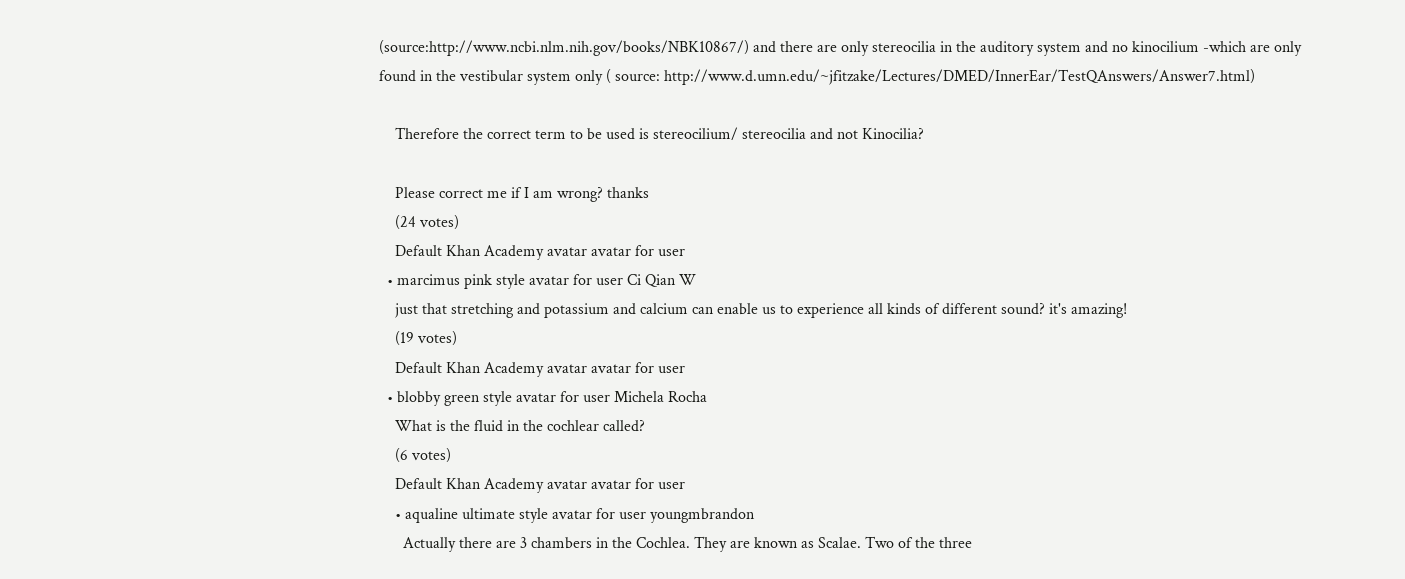(source:http://www.ncbi.nlm.nih.gov/books/NBK10867/) and there are only stereocilia in the auditory system and no kinocilium -which are only found in the vestibular system only ( source: http://www.d.umn.edu/~jfitzake/Lectures/DMED/InnerEar/TestQAnswers/Answer7.html)

    Therefore the correct term to be used is stereocilium/ stereocilia and not Kinocilia?

    Please correct me if I am wrong? thanks
    (24 votes)
    Default Khan Academy avatar avatar for user
  • marcimus pink style avatar for user Ci Qian W
    just that stretching and potassium and calcium can enable us to experience all kinds of different sound? it's amazing!
    (19 votes)
    Default Khan Academy avatar avatar for user
  • blobby green style avatar for user Michela Rocha
    What is the fluid in the cochlear called?
    (6 votes)
    Default Khan Academy avatar avatar for user
    • aqualine ultimate style avatar for user youngmbrandon
      Actually there are 3 chambers in the Cochlea. They are known as Scalae. Two of the three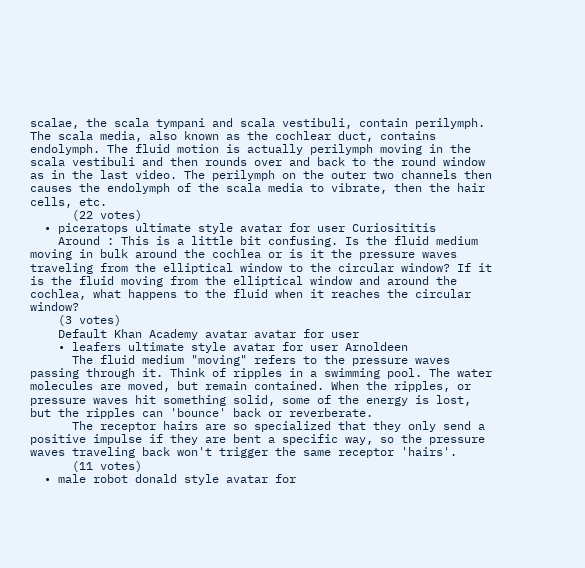scalae, the scala tympani and scala vestibuli, contain perilymph. The scala media, also known as the cochlear duct, contains endolymph. The fluid motion is actually perilymph moving in the scala vestibuli and then rounds over and back to the round window as in the last video. The perilymph on the outer two channels then causes the endolymph of the scala media to vibrate, then the hair cells, etc.
      (22 votes)
  • piceratops ultimate style avatar for user Curiosititis
    Around : This is a little bit confusing. Is the fluid medium moving in bulk around the cochlea or is it the pressure waves traveling from the elliptical window to the circular window? If it is the fluid moving from the elliptical window and around the cochlea, what happens to the fluid when it reaches the circular window?
    (3 votes)
    Default Khan Academy avatar avatar for user
    • leafers ultimate style avatar for user Arnoldeen
      The fluid medium "moving" refers to the pressure waves passing through it. Think of ripples in a swimming pool. The water molecules are moved, but remain contained. When the ripples, or pressure waves hit something solid, some of the energy is lost, but the ripples can 'bounce' back or reverberate.
      The receptor hairs are so specialized that they only send a positive impulse if they are bent a specific way, so the pressure waves traveling back won't trigger the same receptor 'hairs'.
      (11 votes)
  • male robot donald style avatar for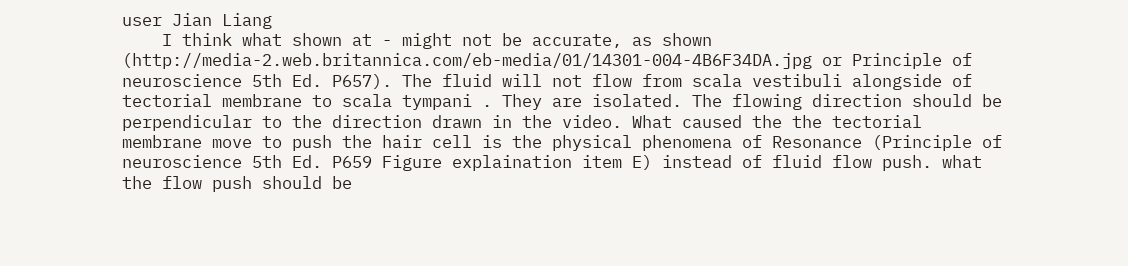user Jian Liang
    I think what shown at - might not be accurate, as shown (http://media-2.web.britannica.com/eb-media/01/14301-004-4B6F34DA.jpg or Principle of neuroscience 5th Ed. P657). The fluid will not flow from scala vestibuli alongside of tectorial membrane to scala tympani . They are isolated. The flowing direction should be perpendicular to the direction drawn in the video. What caused the the tectorial membrane move to push the hair cell is the physical phenomena of Resonance (Principle of neuroscience 5th Ed. P659 Figure explaination item E) instead of fluid flow push. what the flow push should be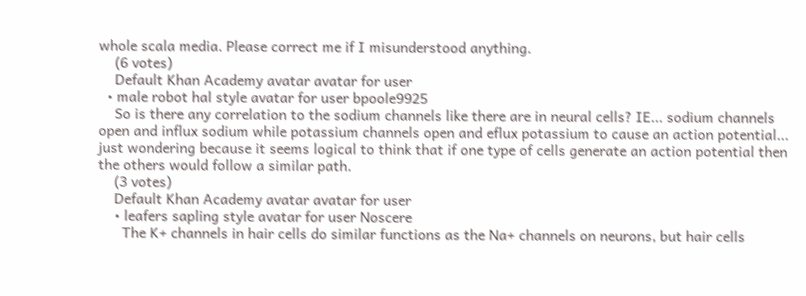whole scala media. Please correct me if I misunderstood anything.
    (6 votes)
    Default Khan Academy avatar avatar for user
  • male robot hal style avatar for user bpoole9925
    So is there any correlation to the sodium channels like there are in neural cells? IE... sodium channels open and influx sodium while potassium channels open and eflux potassium to cause an action potential... just wondering because it seems logical to think that if one type of cells generate an action potential then the others would follow a similar path.
    (3 votes)
    Default Khan Academy avatar avatar for user
    • leafers sapling style avatar for user Noscere
      The K+ channels in hair cells do similar functions as the Na+ channels on neurons, but hair cells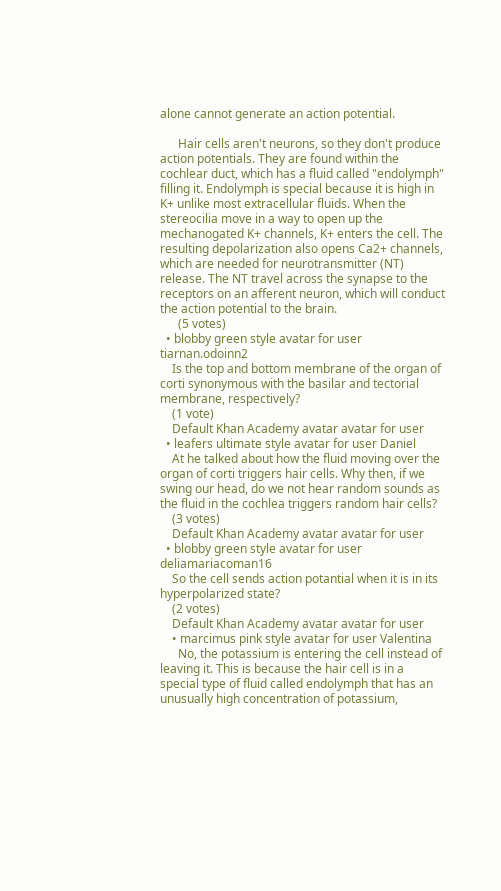alone cannot generate an action potential.

      Hair cells aren't neurons, so they don't produce action potentials. They are found within the cochlear duct, which has a fluid called "endolymph" filling it. Endolymph is special because it is high in K+ unlike most extracellular fluids. When the stereocilia move in a way to open up the mechanogated K+ channels, K+ enters the cell. The resulting depolarization also opens Ca2+ channels, which are needed for neurotransmitter (NT) release. The NT travel across the synapse to the receptors on an afferent neuron, which will conduct the action potential to the brain.
      (5 votes)
  • blobby green style avatar for user tiarnan.odoinn2
    Is the top and bottom membrane of the organ of corti synonymous with the basilar and tectorial membrane, respectively?
    (1 vote)
    Default Khan Academy avatar avatar for user
  • leafers ultimate style avatar for user Daniel
    At he talked about how the fluid moving over the organ of corti triggers hair cells. Why then, if we swing our head, do we not hear random sounds as the fluid in the cochlea triggers random hair cells?
    (3 votes)
    Default Khan Academy avatar avatar for user
  • blobby green style avatar for user deliamariacoman16
    So the cell sends action potantial when it is in its hyperpolarized state?
    (2 votes)
    Default Khan Academy avatar avatar for user
    • marcimus pink style avatar for user Valentina
      No, the potassium is entering the cell instead of leaving it. This is because the hair cell is in a special type of fluid called endolymph that has an unusually high concentration of potassium,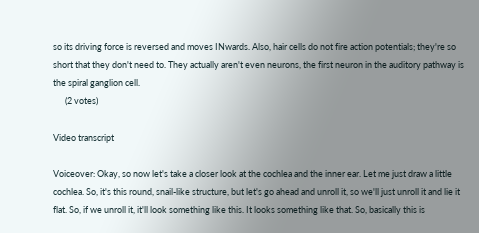so its driving force is reversed and moves INwards. Also, hair cells do not fire action potentials; they're so short that they don't need to. They actually aren't even neurons, the first neuron in the auditory pathway is the spiral ganglion cell.
      (2 votes)

Video transcript

Voiceover: Okay, so now let's take a closer look at the cochlea and the inner ear. Let me just draw a little cochlea. So, it's this round, snail-like structure, but let's go ahead and unroll it, so we'll just unroll it and lie it flat. So, if we unroll it, it'll look something like this. It looks something like that. So, basically this is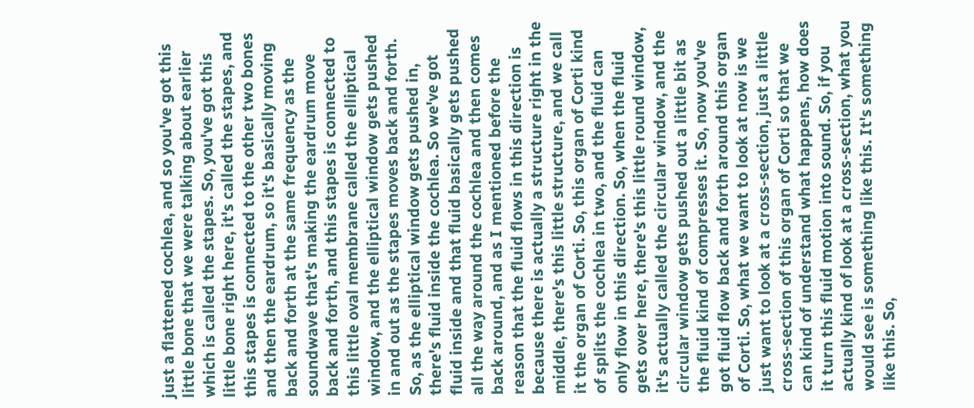just a flattened cochlea, and so you've got this little bone that we were talking about earlier which is called the stapes. So, you've got this little bone right here, it's called the stapes, and this stapes is connected to the other two bones and then the eardrum, so it's basically moving back and forth at the same frequency as the soundwave that's making the eardrum move back and forth, and this stapes is connected to this little oval membrane called the elliptical window, and the elliptical window gets pushed in and out as the stapes moves back and forth. So, as the elliptical window gets pushed in, there's fluid inside the cochlea. So we've got fluid inside and that fluid basically gets pushed all the way around the cochlea and then comes back around, and as I mentioned before the reason that the fluid flows in this direction is because there is actually a structure right in the middle, there's this little structure, and we call it the organ of Corti. So, this organ of Corti kind of splits the cochlea in two, and the fluid can only flow in this direction. So, when the fluid gets over here, there's this little round window, it's actually called the circular window, and the circular window gets pushed out a little bit as the fluid kind of compresses it. So, now you've got fluid flow back and forth around this organ of Corti. So, what we want to look at now is we just want to look at a cross-section, just a little cross-section of this organ of Corti so that we can kind of understand what happens, how does it turn this fluid motion into sound. So, if you actually kind of look at a cross-section, what you would see is something like this. It's something like this. So,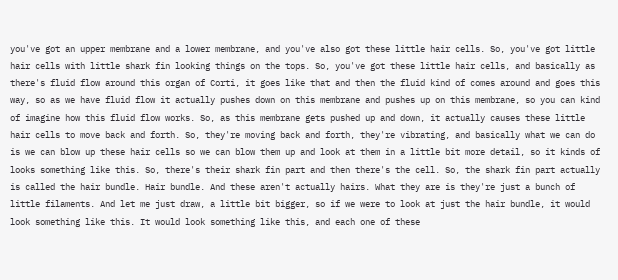you've got an upper membrane and a lower membrane, and you've also got these little hair cells. So, you've got little hair cells with little shark fin looking things on the tops. So, you've got these little hair cells, and basically as there's fluid flow around this organ of Corti, it goes like that and then the fluid kind of comes around and goes this way, so as we have fluid flow it actually pushes down on this membrane and pushes up on this membrane, so you can kind of imagine how this fluid flow works. So, as this membrane gets pushed up and down, it actually causes these little hair cells to move back and forth. So, they're moving back and forth, they're vibrating, and basically what we can do is we can blow up these hair cells so we can blow them up and look at them in a little bit more detail, so it kinds of looks something like this. So, there's their shark fin part and then there's the cell. So, the shark fin part actually is called the hair bundle. Hair bundle. And these aren't actually hairs. What they are is they're just a bunch of little filaments. And let me just draw, a little bit bigger, so if we were to look at just the hair bundle, it would look something like this. It would look something like this, and each one of these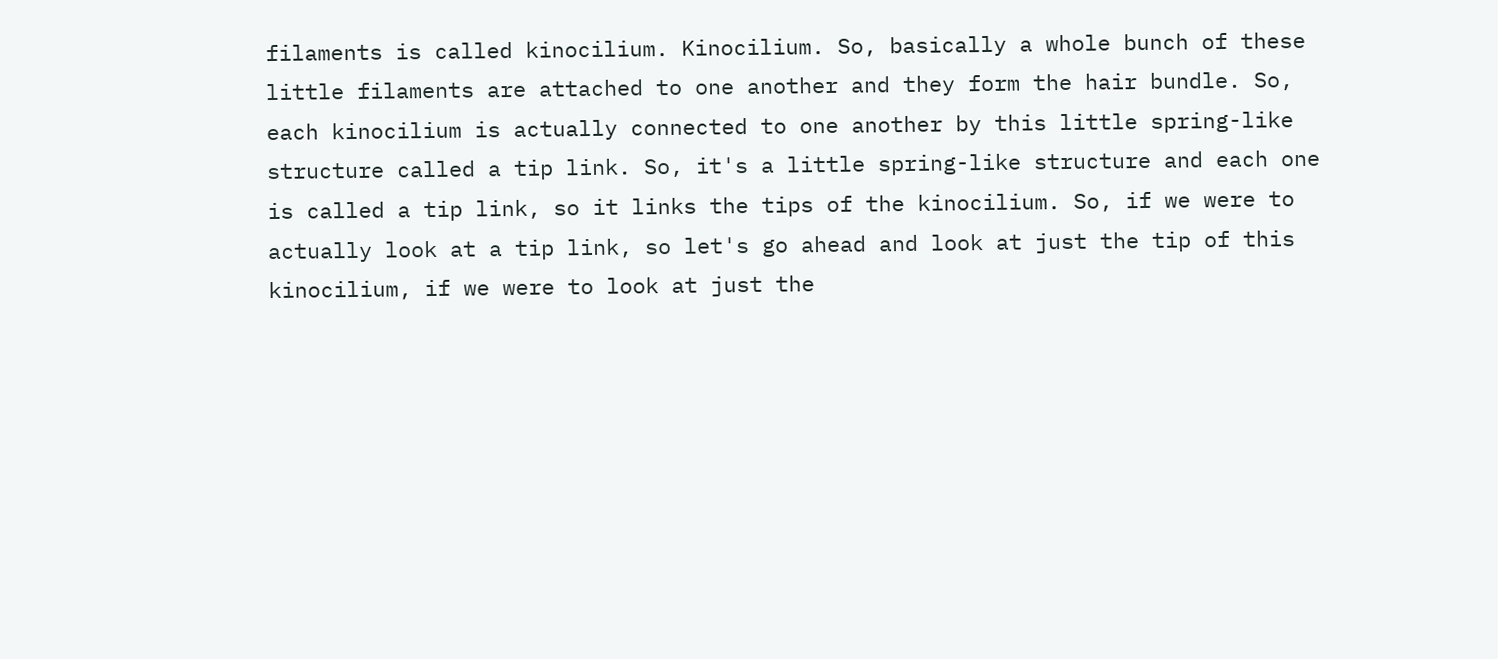filaments is called kinocilium. Kinocilium. So, basically a whole bunch of these little filaments are attached to one another and they form the hair bundle. So, each kinocilium is actually connected to one another by this little spring-like structure called a tip link. So, it's a little spring-like structure and each one is called a tip link, so it links the tips of the kinocilium. So, if we were to actually look at a tip link, so let's go ahead and look at just the tip of this kinocilium, if we were to look at just the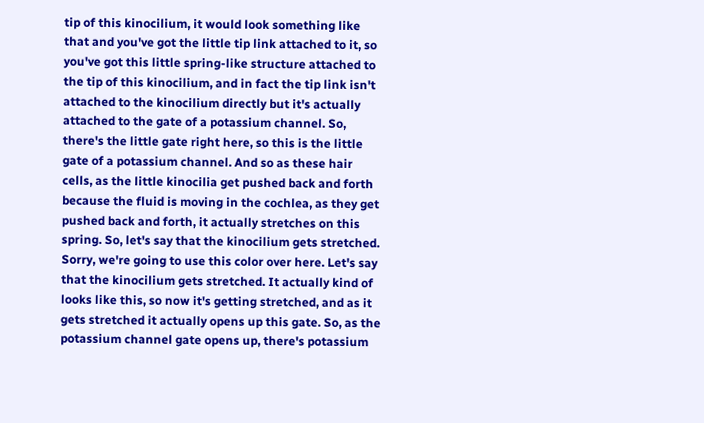tip of this kinocilium, it would look something like that and you've got the little tip link attached to it, so you've got this little spring-like structure attached to the tip of this kinocilium, and in fact the tip link isn't attached to the kinocilium directly but it's actually attached to the gate of a potassium channel. So, there's the little gate right here, so this is the little gate of a potassium channel. And so as these hair cells, as the little kinocilia get pushed back and forth because the fluid is moving in the cochlea, as they get pushed back and forth, it actually stretches on this spring. So, let's say that the kinocilium gets stretched. Sorry, we're going to use this color over here. Let's say that the kinocilium gets stretched. It actually kind of looks like this, so now it's getting stretched, and as it gets stretched it actually opens up this gate. So, as the potassium channel gate opens up, there's potassium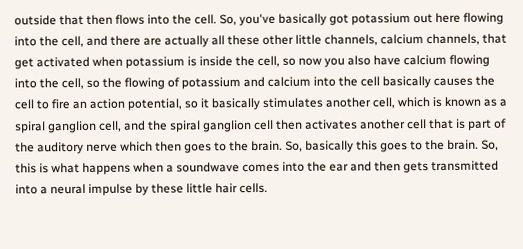outside that then flows into the cell. So, you've basically got potassium out here flowing into the cell, and there are actually all these other little channels, calcium channels, that get activated when potassium is inside the cell, so now you also have calcium flowing into the cell, so the flowing of potassium and calcium into the cell basically causes the cell to fire an action potential, so it basically stimulates another cell, which is known as a spiral ganglion cell, and the spiral ganglion cell then activates another cell that is part of the auditory nerve which then goes to the brain. So, basically this goes to the brain. So, this is what happens when a soundwave comes into the ear and then gets transmitted into a neural impulse by these little hair cells.